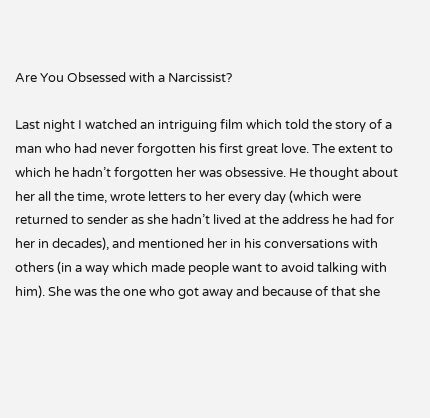Are You Obsessed with a Narcissist?

Last night I watched an intriguing film which told the story of a man who had never forgotten his first great love. The extent to which he hadn’t forgotten her was obsessive. He thought about her all the time, wrote letters to her every day (which were returned to sender as she hadn’t lived at the address he had for her in decades), and mentioned her in his conversations with others (in a way which made people want to avoid talking with him). She was the one who got away and because of that she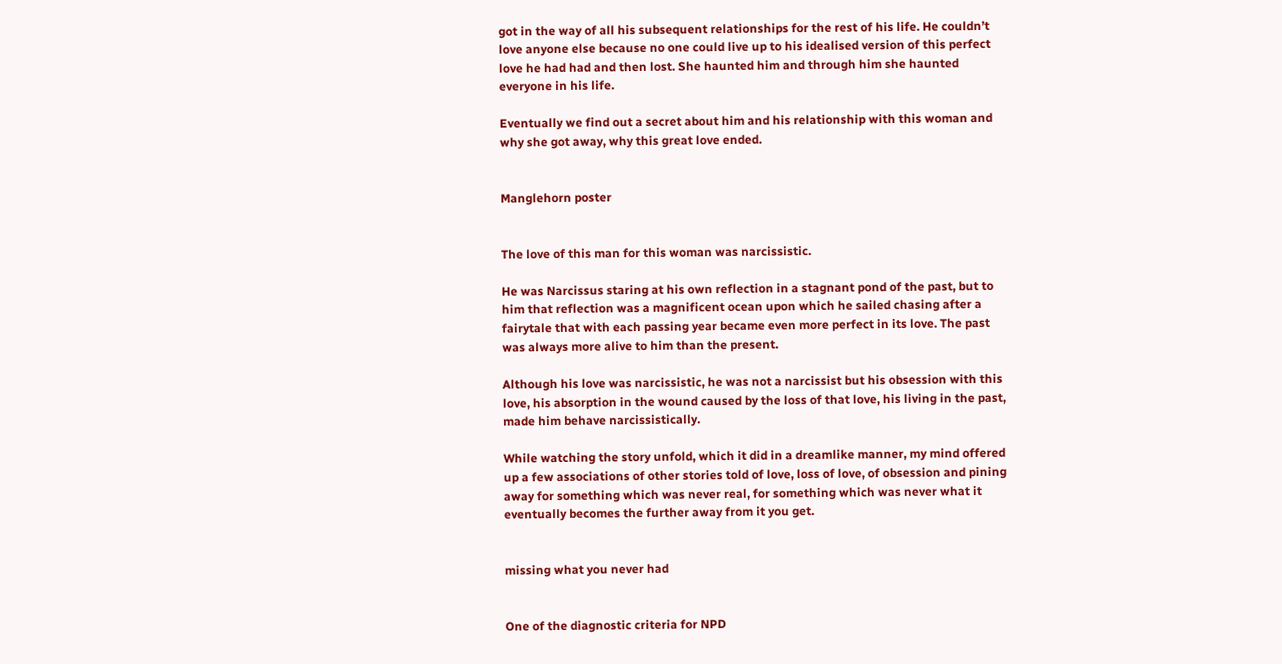got in the way of all his subsequent relationships for the rest of his life. He couldn’t love anyone else because no one could live up to his idealised version of this perfect love he had had and then lost. She haunted him and through him she haunted everyone in his life.

Eventually we find out a secret about him and his relationship with this woman and why she got away, why this great love ended.


Manglehorn poster


The love of this man for this woman was narcissistic.

He was Narcissus staring at his own reflection in a stagnant pond of the past, but to him that reflection was a magnificent ocean upon which he sailed chasing after a fairytale that with each passing year became even more perfect in its love. The past was always more alive to him than the present.

Although his love was narcissistic, he was not a narcissist but his obsession with this love, his absorption in the wound caused by the loss of that love, his living in the past, made him behave narcissistically.

While watching the story unfold, which it did in a dreamlike manner, my mind offered up a few associations of other stories told of love, loss of love, of obsession and pining away for something which was never real, for something which was never what it eventually becomes the further away from it you get.


missing what you never had


One of the diagnostic criteria for NPD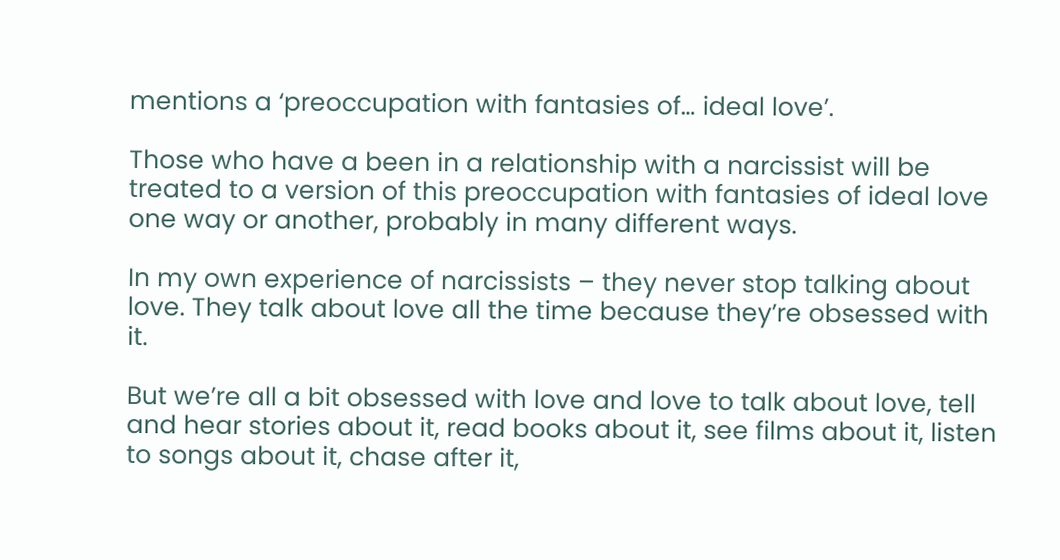mentions a ‘preoccupation with fantasies of… ideal love’.

Those who have a been in a relationship with a narcissist will be treated to a version of this preoccupation with fantasies of ideal love one way or another, probably in many different ways.

In my own experience of narcissists – they never stop talking about love. They talk about love all the time because they’re obsessed with it.

But we’re all a bit obsessed with love and love to talk about love, tell and hear stories about it, read books about it, see films about it, listen to songs about it, chase after it,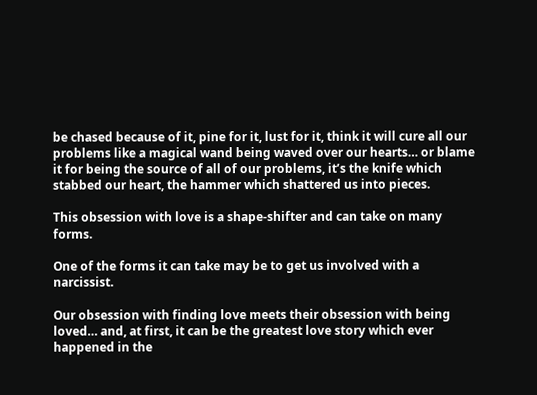be chased because of it, pine for it, lust for it, think it will cure all our problems like a magical wand being waved over our hearts… or blame it for being the source of all of our problems, it’s the knife which stabbed our heart, the hammer which shattered us into pieces.

This obsession with love is a shape-shifter and can take on many forms.

One of the forms it can take may be to get us involved with a narcissist.

Our obsession with finding love meets their obsession with being loved… and, at first, it can be the greatest love story which ever happened in the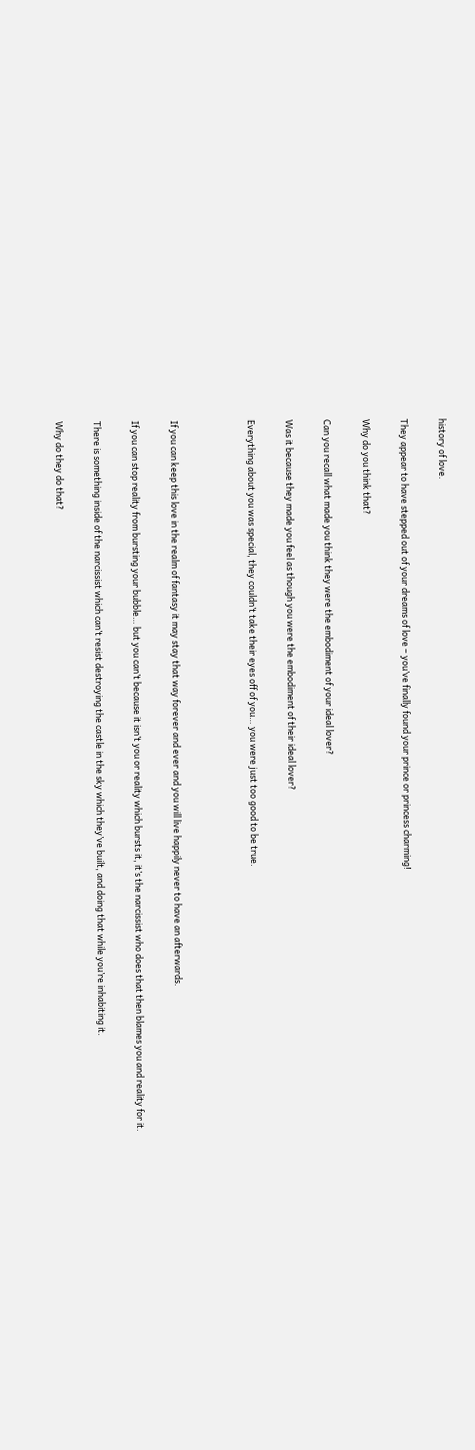history of love.

They appear to have stepped out of your dreams of love – you’ve finally found your prince or princess charming!

Why do you think that?

Can you recall what made you think they were the embodiment of your ideal lover?

Was it because they made you feel as though you were the embodiment of their ideal lover?

Everything about you was special, they couldn’t take their eyes off of you… you were just too good to be true.



If you can keep this love in the realm of fantasy it may stay that way forever and ever and you will live happily never to have an afterwards.

If you can stop reality from bursting your bubble… but you can’t because it isn’t you or reality which bursts it, it’s the narcissist who does that then blames you and reality for it.

There is something inside of the narcissist which can’t resist destroying the castle in the sky which they’ve built, and doing that while you’re inhabiting it.

Why do they do that?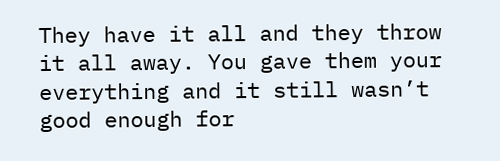They have it all and they throw it all away. You gave them your everything and it still wasn’t good enough for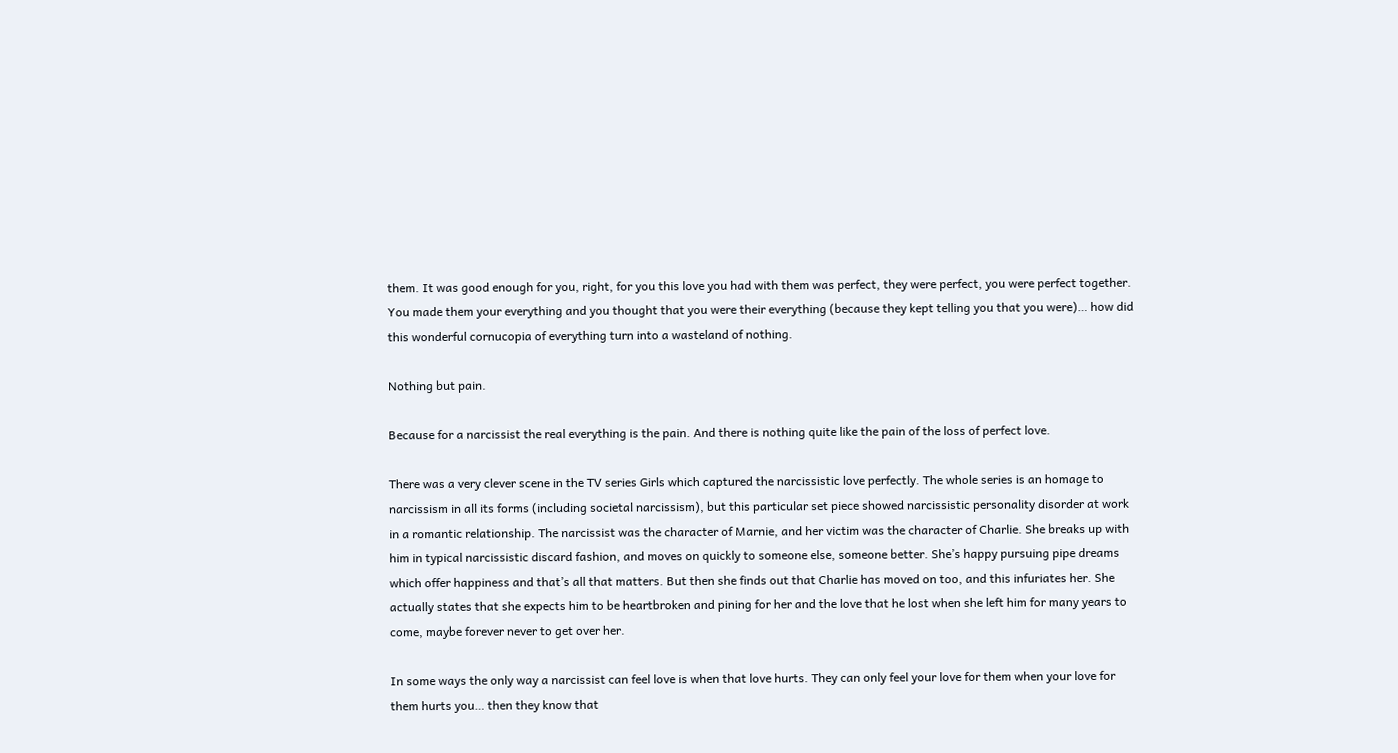them. It was good enough for you, right, for you this love you had with them was perfect, they were perfect, you were perfect together. You made them your everything and you thought that you were their everything (because they kept telling you that you were)… how did this wonderful cornucopia of everything turn into a wasteland of nothing.

Nothing but pain.

Because for a narcissist the real everything is the pain. And there is nothing quite like the pain of the loss of perfect love.

There was a very clever scene in the TV series Girls which captured the narcissistic love perfectly. The whole series is an homage to narcissism in all its forms (including societal narcissism), but this particular set piece showed narcissistic personality disorder at work in a romantic relationship. The narcissist was the character of Marnie, and her victim was the character of Charlie. She breaks up with him in typical narcissistic discard fashion, and moves on quickly to someone else, someone better. She’s happy pursuing pipe dreams which offer happiness and that’s all that matters. But then she finds out that Charlie has moved on too, and this infuriates her. She actually states that she expects him to be heartbroken and pining for her and the love that he lost when she left him for many years to come, maybe forever never to get over her.

In some ways the only way a narcissist can feel love is when that love hurts. They can only feel your love for them when your love for them hurts you… then they know that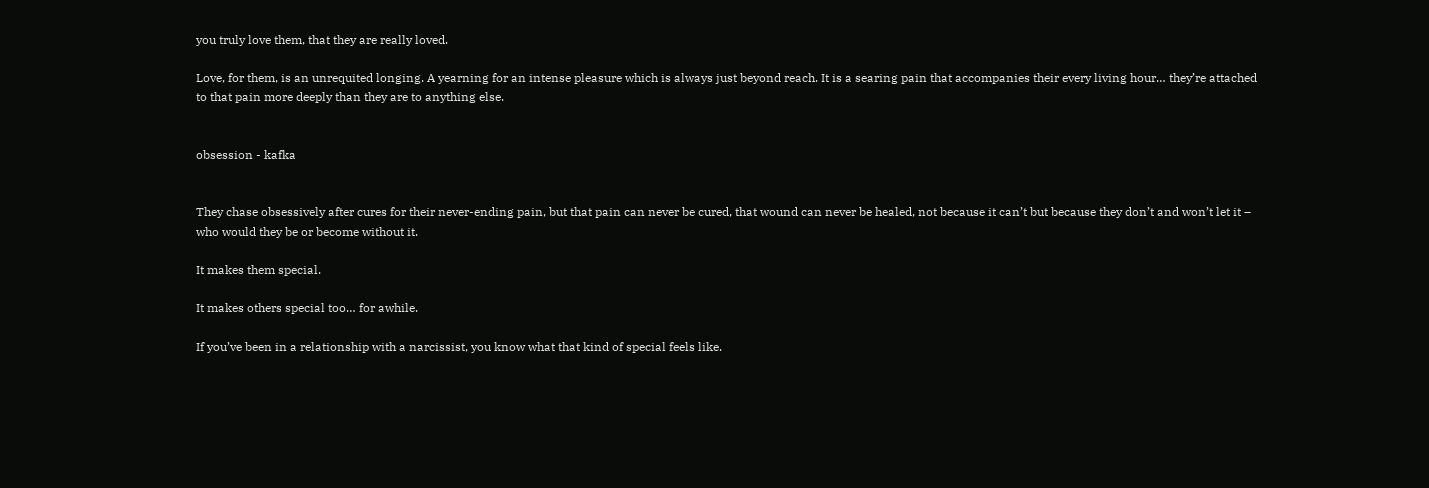you truly love them, that they are really loved.

Love, for them, is an unrequited longing. A yearning for an intense pleasure which is always just beyond reach. It is a searing pain that accompanies their every living hour… they’re attached to that pain more deeply than they are to anything else.


obsession - kafka


They chase obsessively after cures for their never-ending pain, but that pain can never be cured, that wound can never be healed, not because it can’t but because they don’t and won’t let it – who would they be or become without it.

It makes them special.

It makes others special too… for awhile.

If you’ve been in a relationship with a narcissist, you know what that kind of special feels like.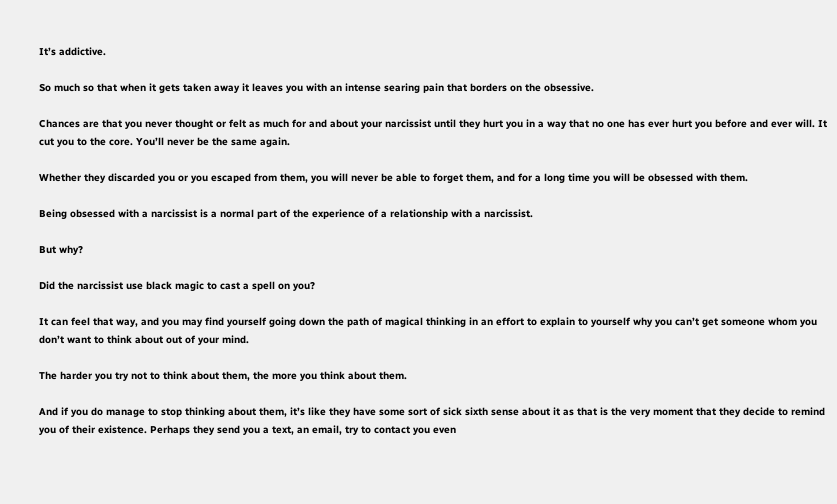It’s addictive.

So much so that when it gets taken away it leaves you with an intense searing pain that borders on the obsessive.

Chances are that you never thought or felt as much for and about your narcissist until they hurt you in a way that no one has ever hurt you before and ever will. It cut you to the core. You’ll never be the same again.

Whether they discarded you or you escaped from them, you will never be able to forget them, and for a long time you will be obsessed with them.

Being obsessed with a narcissist is a normal part of the experience of a relationship with a narcissist.

But why?

Did the narcissist use black magic to cast a spell on you?

It can feel that way, and you may find yourself going down the path of magical thinking in an effort to explain to yourself why you can’t get someone whom you don’t want to think about out of your mind.

The harder you try not to think about them, the more you think about them.

And if you do manage to stop thinking about them, it’s like they have some sort of sick sixth sense about it as that is the very moment that they decide to remind you of their existence. Perhaps they send you a text, an email, try to contact you even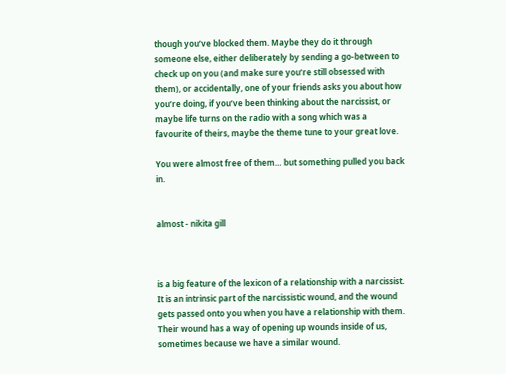though you’ve blocked them. Maybe they do it through someone else, either deliberately by sending a go-between to check up on you (and make sure you’re still obsessed with them), or accidentally, one of your friends asks you about how you’re doing, if you’ve been thinking about the narcissist, or maybe life turns on the radio with a song which was a favourite of theirs, maybe the theme tune to your great love.

You were almost free of them… but something pulled you back in.


almost - nikita gill



is a big feature of the lexicon of a relationship with a narcissist. It is an intrinsic part of the narcissistic wound, and the wound gets passed onto you when you have a relationship with them. Their wound has a way of opening up wounds inside of us, sometimes because we have a similar wound.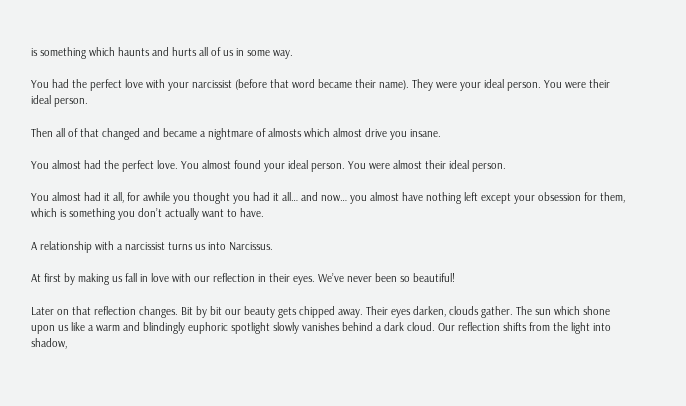is something which haunts and hurts all of us in some way.

You had the perfect love with your narcissist (before that word became their name). They were your ideal person. You were their ideal person.

Then all of that changed and became a nightmare of almosts which almost drive you insane.

You almost had the perfect love. You almost found your ideal person. You were almost their ideal person.

You almost had it all, for awhile you thought you had it all… and now… you almost have nothing left except your obsession for them, which is something you don’t actually want to have.

A relationship with a narcissist turns us into Narcissus.

At first by making us fall in love with our reflection in their eyes. We’ve never been so beautiful!

Later on that reflection changes. Bit by bit our beauty gets chipped away. Their eyes darken, clouds gather. The sun which shone upon us like a warm and blindingly euphoric spotlight slowly vanishes behind a dark cloud. Our reflection shifts from the light into shadow,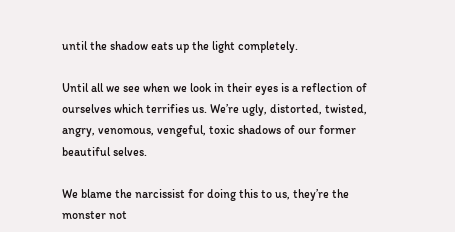until the shadow eats up the light completely.

Until all we see when we look in their eyes is a reflection of ourselves which terrifies us. We’re ugly, distorted, twisted, angry, venomous, vengeful, toxic shadows of our former beautiful selves.

We blame the narcissist for doing this to us, they’re the monster not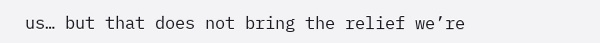us… but that does not bring the relief we’re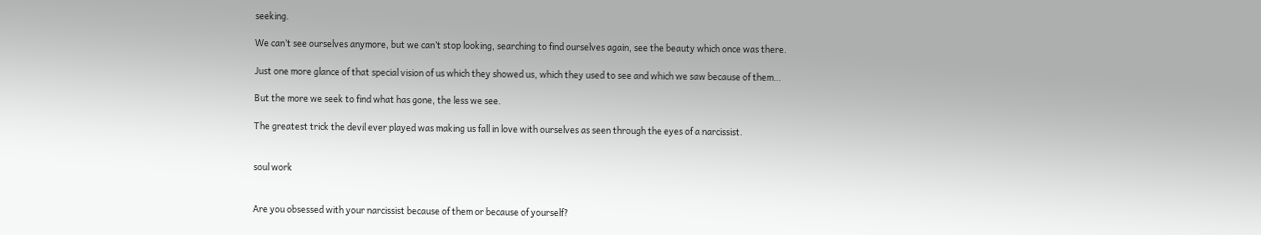seeking.

We can’t see ourselves anymore, but we can’t stop looking, searching to find ourselves again, see the beauty which once was there.

Just one more glance of that special vision of us which they showed us, which they used to see and which we saw because of them…

But the more we seek to find what has gone, the less we see.

The greatest trick the devil ever played was making us fall in love with ourselves as seen through the eyes of a narcissist.


soul work


Are you obsessed with your narcissist because of them or because of yourself?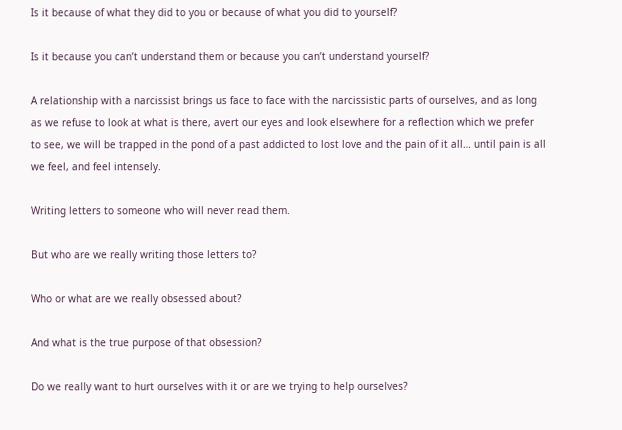Is it because of what they did to you or because of what you did to yourself?

Is it because you can’t understand them or because you can’t understand yourself?

A relationship with a narcissist brings us face to face with the narcissistic parts of ourselves, and as long as we refuse to look at what is there, avert our eyes and look elsewhere for a reflection which we prefer to see, we will be trapped in the pond of a past addicted to lost love and the pain of it all… until pain is all we feel, and feel intensely.

Writing letters to someone who will never read them.

But who are we really writing those letters to?

Who or what are we really obsessed about?

And what is the true purpose of that obsession?

Do we really want to hurt ourselves with it or are we trying to help ourselves?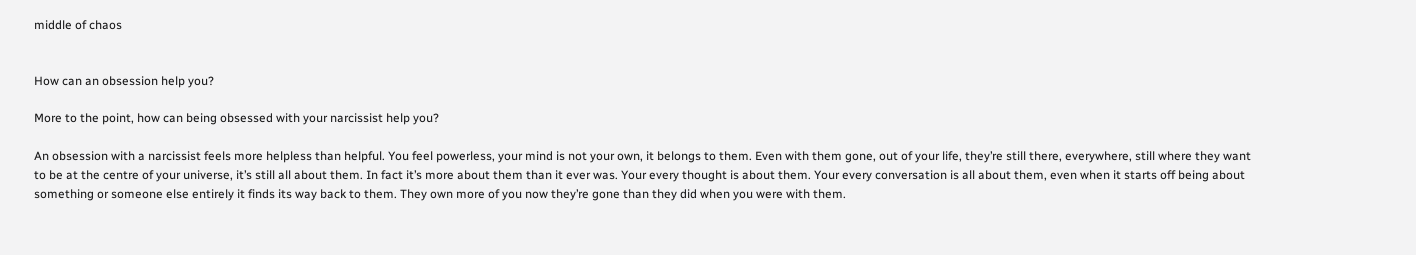middle of chaos


How can an obsession help you?

More to the point, how can being obsessed with your narcissist help you?

An obsession with a narcissist feels more helpless than helpful. You feel powerless, your mind is not your own, it belongs to them. Even with them gone, out of your life, they’re still there, everywhere, still where they want to be at the centre of your universe, it’s still all about them. In fact it’s more about them than it ever was. Your every thought is about them. Your every conversation is all about them, even when it starts off being about something or someone else entirely it finds its way back to them. They own more of you now they’re gone than they did when you were with them.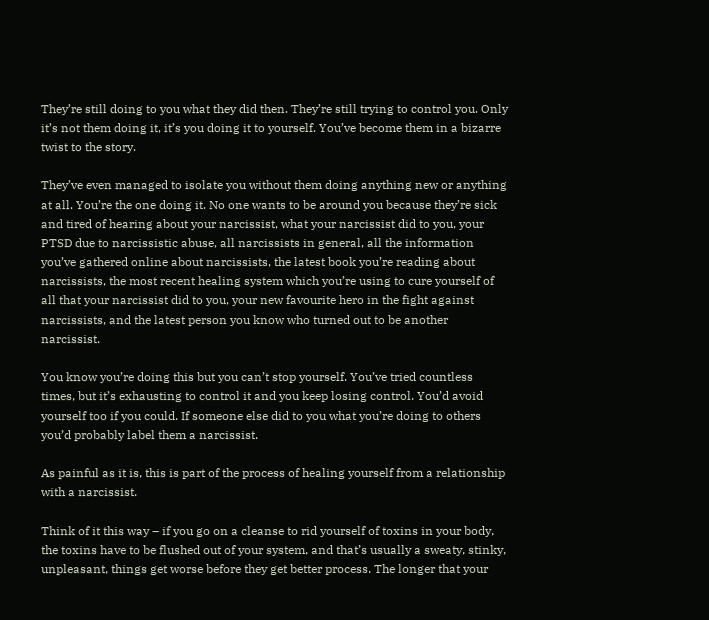They’re still doing to you what they did then. They’re still trying to control you. Only it’s not them doing it, it’s you doing it to yourself. You’ve become them in a bizarre twist to the story.

They’ve even managed to isolate you without them doing anything new or anything at all. You’re the one doing it. No one wants to be around you because they’re sick and tired of hearing about your narcissist, what your narcissist did to you, your PTSD due to narcissistic abuse, all narcissists in general, all the information you’ve gathered online about narcissists, the latest book you’re reading about narcissists, the most recent healing system which you’re using to cure yourself of all that your narcissist did to you, your new favourite hero in the fight against narcissists, and the latest person you know who turned out to be another narcissist.

You know you’re doing this but you can’t stop yourself. You’ve tried countless times, but it’s exhausting to control it and you keep losing control. You’d avoid yourself too if you could. If someone else did to you what you’re doing to others you’d probably label them a narcissist.

As painful as it is, this is part of the process of healing yourself from a relationship with a narcissist.

Think of it this way – if you go on a cleanse to rid yourself of toxins in your body, the toxins have to be flushed out of your system, and that’s usually a sweaty, stinky, unpleasant, things get worse before they get better process. The longer that your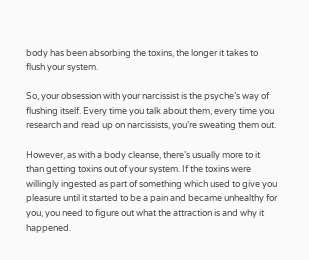body has been absorbing the toxins, the longer it takes to flush your system.

So, your obsession with your narcissist is the psyche’s way of flushing itself. Every time you talk about them, every time you research and read up on narcissists, you’re sweating them out.

However, as with a body cleanse, there’s usually more to it than getting toxins out of your system. If the toxins were willingly ingested as part of something which used to give you pleasure until it started to be a pain and became unhealthy for you, you need to figure out what the attraction is and why it happened.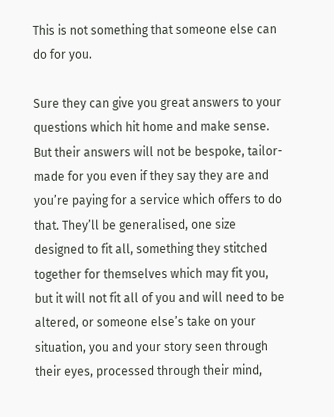This is not something that someone else can do for you.

Sure they can give you great answers to your questions which hit home and make sense. But their answers will not be bespoke, tailor-made for you even if they say they are and you’re paying for a service which offers to do that. They’ll be generalised, one size designed to fit all, something they stitched together for themselves which may fit you, but it will not fit all of you and will need to be altered, or someone else’s take on your situation, you and your story seen through their eyes, processed through their mind,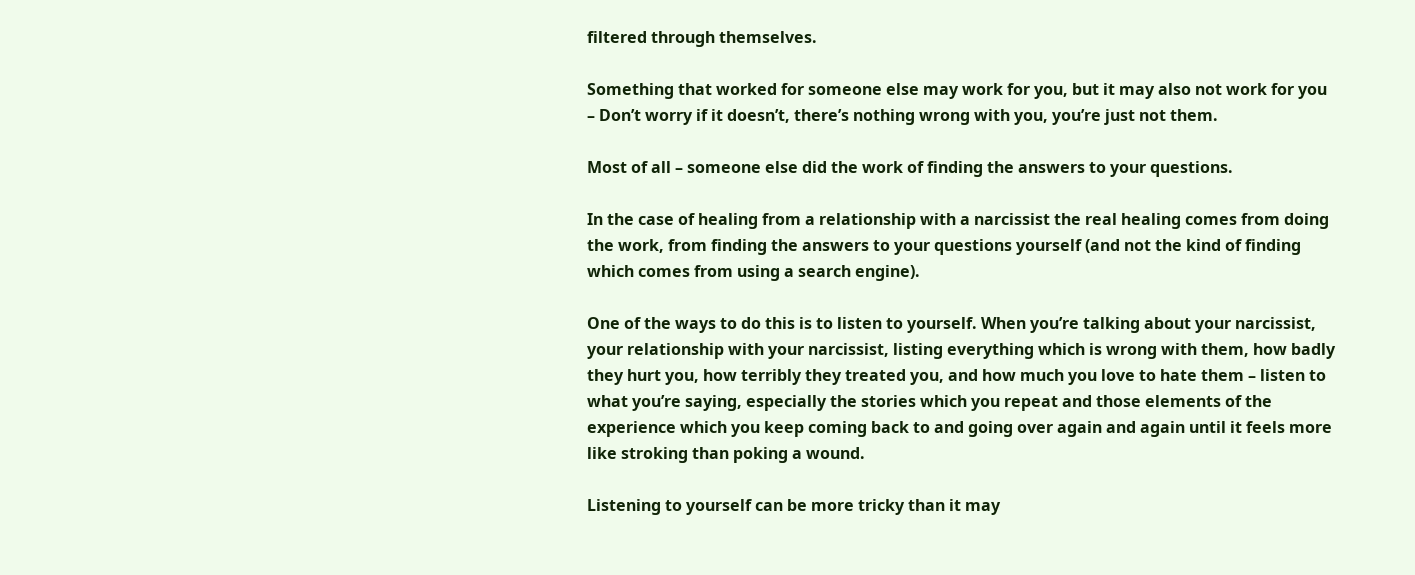filtered through themselves.

Something that worked for someone else may work for you, but it may also not work for you – Don’t worry if it doesn’t, there’s nothing wrong with you, you’re just not them.

Most of all – someone else did the work of finding the answers to your questions.

In the case of healing from a relationship with a narcissist the real healing comes from doing the work, from finding the answers to your questions yourself (and not the kind of finding which comes from using a search engine).

One of the ways to do this is to listen to yourself. When you’re talking about your narcissist, your relationship with your narcissist, listing everything which is wrong with them, how badly they hurt you, how terribly they treated you, and how much you love to hate them – listen to what you’re saying, especially the stories which you repeat and those elements of the experience which you keep coming back to and going over again and again until it feels more like stroking than poking a wound.

Listening to yourself can be more tricky than it may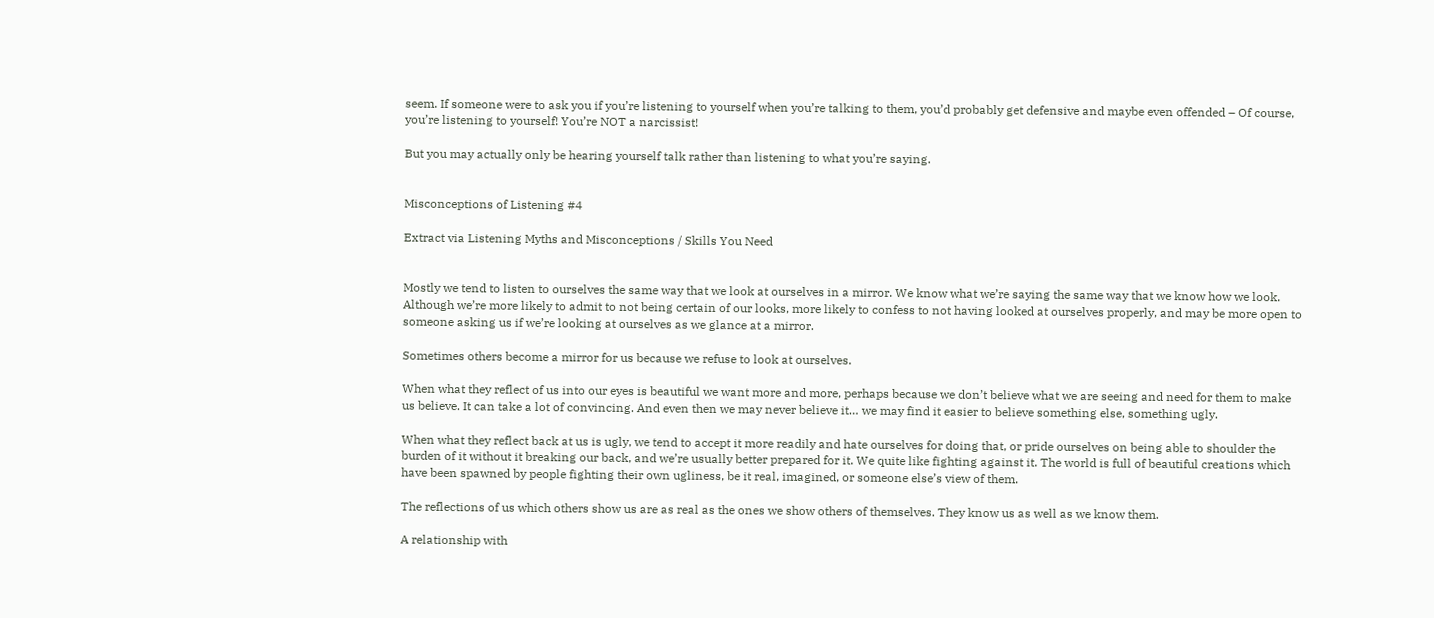seem. If someone were to ask you if you’re listening to yourself when you’re talking to them, you’d probably get defensive and maybe even offended – Of course, you’re listening to yourself! You’re NOT a narcissist!

But you may actually only be hearing yourself talk rather than listening to what you’re saying.


Misconceptions of Listening #4

Extract via Listening Myths and Misconceptions / Skills You Need


Mostly we tend to listen to ourselves the same way that we look at ourselves in a mirror. We know what we’re saying the same way that we know how we look. Although we’re more likely to admit to not being certain of our looks, more likely to confess to not having looked at ourselves properly, and may be more open to someone asking us if we’re looking at ourselves as we glance at a mirror.

Sometimes others become a mirror for us because we refuse to look at ourselves.

When what they reflect of us into our eyes is beautiful we want more and more, perhaps because we don’t believe what we are seeing and need for them to make us believe. It can take a lot of convincing. And even then we may never believe it… we may find it easier to believe something else, something ugly.

When what they reflect back at us is ugly, we tend to accept it more readily and hate ourselves for doing that, or pride ourselves on being able to shoulder the burden of it without it breaking our back, and we’re usually better prepared for it. We quite like fighting against it. The world is full of beautiful creations which have been spawned by people fighting their own ugliness, be it real, imagined, or someone else’s view of them.

The reflections of us which others show us are as real as the ones we show others of themselves. They know us as well as we know them.

A relationship with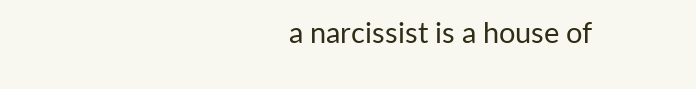a narcissist is a house of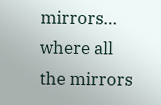mirrors… where all the mirrors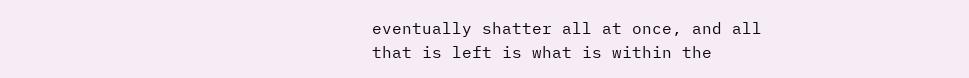eventually shatter all at once, and all that is left is what is within the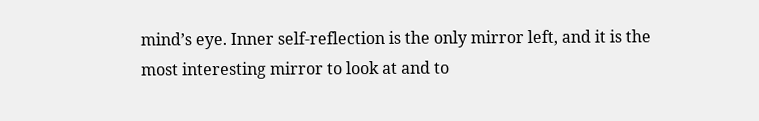mind’s eye. Inner self-reflection is the only mirror left, and it is the most interesting mirror to look at and to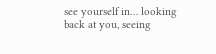see yourself in… looking back at you, seeing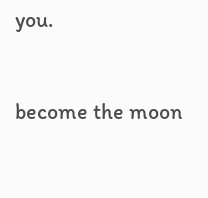you.


become the moon